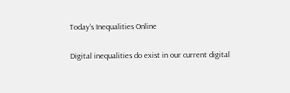Today’s Inequalities Online

Digital inequalities do exist in our current digital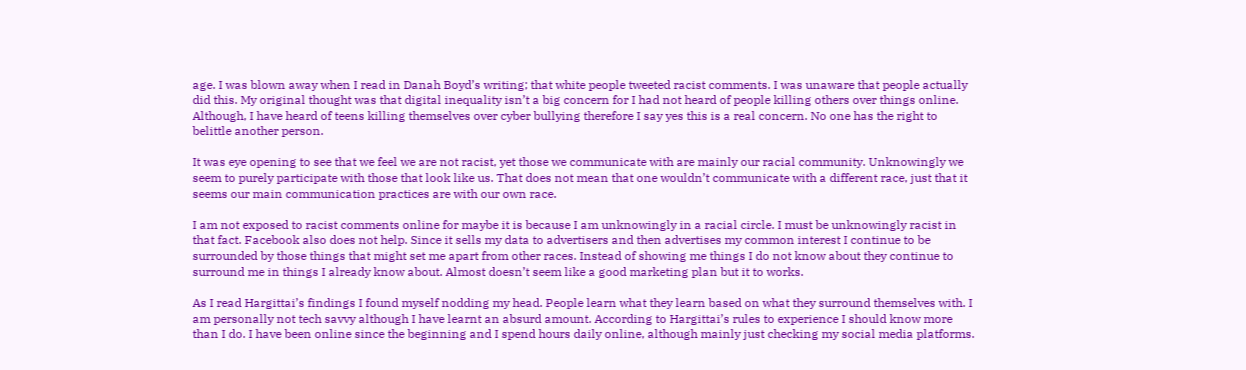age. I was blown away when I read in Danah Boyd’s writing; that white people tweeted racist comments. I was unaware that people actually did this. My original thought was that digital inequality isn’t a big concern for I had not heard of people killing others over things online. Although, I have heard of teens killing themselves over cyber bullying therefore I say yes this is a real concern. No one has the right to belittle another person.

It was eye opening to see that we feel we are not racist, yet those we communicate with are mainly our racial community. Unknowingly we seem to purely participate with those that look like us. That does not mean that one wouldn’t communicate with a different race, just that it seems our main communication practices are with our own race.

I am not exposed to racist comments online for maybe it is because I am unknowingly in a racial circle. I must be unknowingly racist in that fact. Facebook also does not help. Since it sells my data to advertisers and then advertises my common interest I continue to be surrounded by those things that might set me apart from other races. Instead of showing me things I do not know about they continue to surround me in things I already know about. Almost doesn’t seem like a good marketing plan but it to works.

As I read Hargittai’s findings I found myself nodding my head. People learn what they learn based on what they surround themselves with. I am personally not tech savvy although I have learnt an absurd amount. According to Hargittai’s rules to experience I should know more than I do. I have been online since the beginning and I spend hours daily online, although mainly just checking my social media platforms.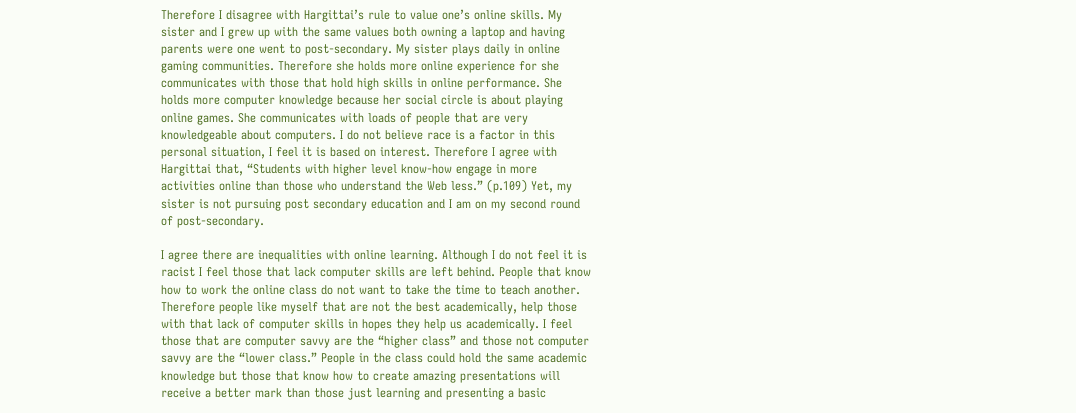Therefore I disagree with Hargittai’s rule to value one’s online skills. My sister and I grew up with the same values both owning a laptop and having parents were one went to post-secondary. My sister plays daily in online gaming communities. Therefore she holds more online experience for she communicates with those that hold high skills in online performance. She holds more computer knowledge because her social circle is about playing online games. She communicates with loads of people that are very knowledgeable about computers. I do not believe race is a factor in this personal situation, I feel it is based on interest. Therefore I agree with Hargittai that, “Students with higher level know-how engage in more activities online than those who understand the Web less.” (p.109) Yet, my sister is not pursuing post secondary education and I am on my second round of post-secondary.

I agree there are inequalities with online learning. Although I do not feel it is racist I feel those that lack computer skills are left behind. People that know how to work the online class do not want to take the time to teach another. Therefore people like myself that are not the best academically, help those with that lack of computer skills in hopes they help us academically. I feel those that are computer savvy are the “higher class” and those not computer savvy are the “lower class.” People in the class could hold the same academic knowledge but those that know how to create amazing presentations will receive a better mark than those just learning and presenting a basic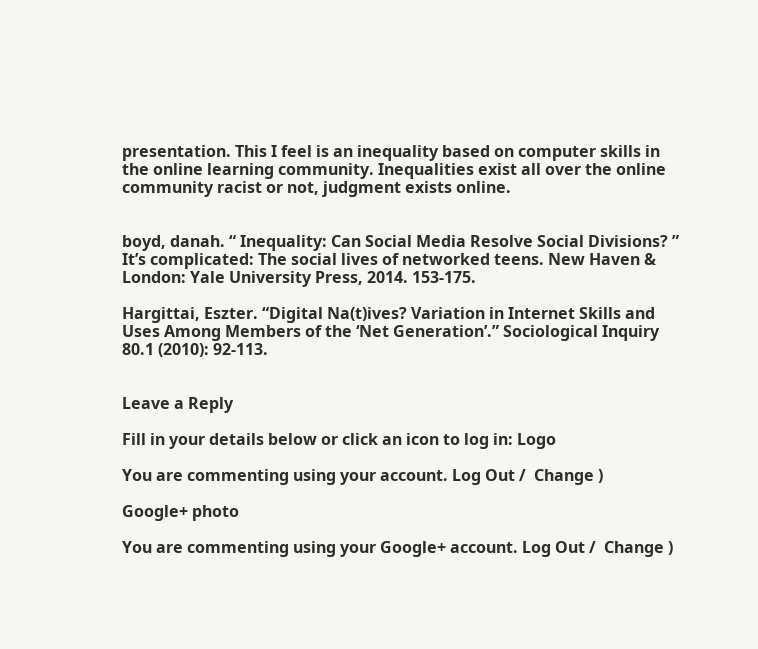presentation. This I feel is an inequality based on computer skills in the online learning community. Inequalities exist all over the online community racist or not, judgment exists online.


boyd, danah. “ Inequality: Can Social Media Resolve Social Divisions? ” It’s complicated: The social lives of networked teens. New Haven & London: Yale University Press, 2014. 153-175.

Hargittai, Eszter. “Digital Na(t)ives? Variation in Internet Skills and Uses Among Members of the ‘Net Generation’.” Sociological Inquiry 80.1 (2010): 92-113.


Leave a Reply

Fill in your details below or click an icon to log in: Logo

You are commenting using your account. Log Out /  Change )

Google+ photo

You are commenting using your Google+ account. Log Out /  Change )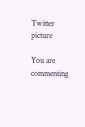Twitter picture

You are commenting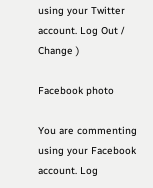using your Twitter account. Log Out /  Change )

Facebook photo

You are commenting using your Facebook account. Log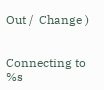Out /  Change )


Connecting to %s